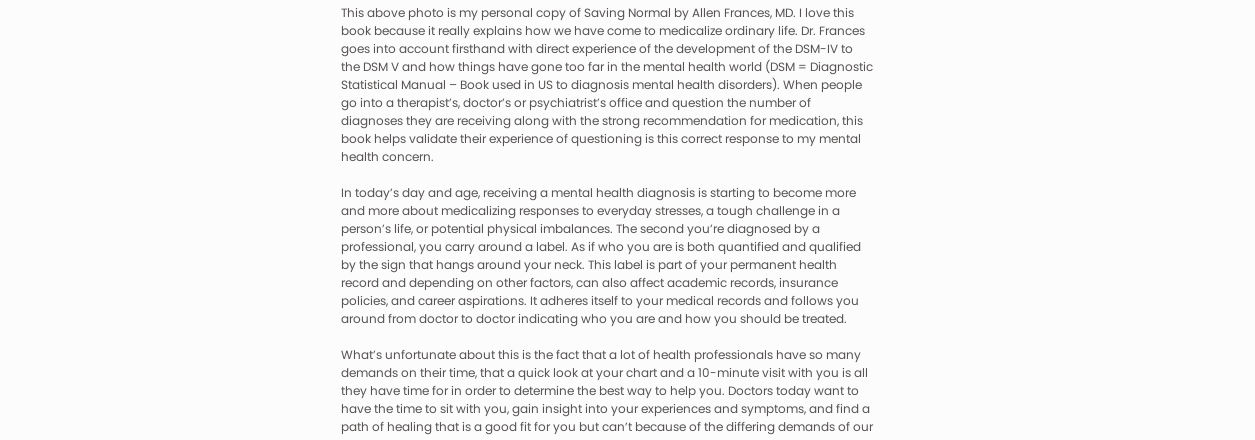This above photo is my personal copy of Saving Normal by Allen Frances, MD. I love this book because it really explains how we have come to medicalize ordinary life. Dr. Frances goes into account firsthand with direct experience of the development of the DSM-IV to the DSM V and how things have gone too far in the mental health world (DSM = Diagnostic Statistical Manual – Book used in US to diagnosis mental health disorders). When people go into a therapist’s, doctor’s or psychiatrist’s office and question the number of diagnoses they are receiving along with the strong recommendation for medication, this book helps validate their experience of questioning is this correct response to my mental health concern.

In today’s day and age, receiving a mental health diagnosis is starting to become more and more about medicalizing responses to everyday stresses, a tough challenge in a person’s life, or potential physical imbalances. The second you’re diagnosed by a professional, you carry around a label. As if who you are is both quantified and qualified by the sign that hangs around your neck. This label is part of your permanent health record and depending on other factors, can also affect academic records, insurance policies, and career aspirations. It adheres itself to your medical records and follows you around from doctor to doctor indicating who you are and how you should be treated.

What’s unfortunate about this is the fact that a lot of health professionals have so many demands on their time, that a quick look at your chart and a 10-minute visit with you is all they have time for in order to determine the best way to help you. Doctors today want to have the time to sit with you, gain insight into your experiences and symptoms, and find a path of healing that is a good fit for you but can’t because of the differing demands of our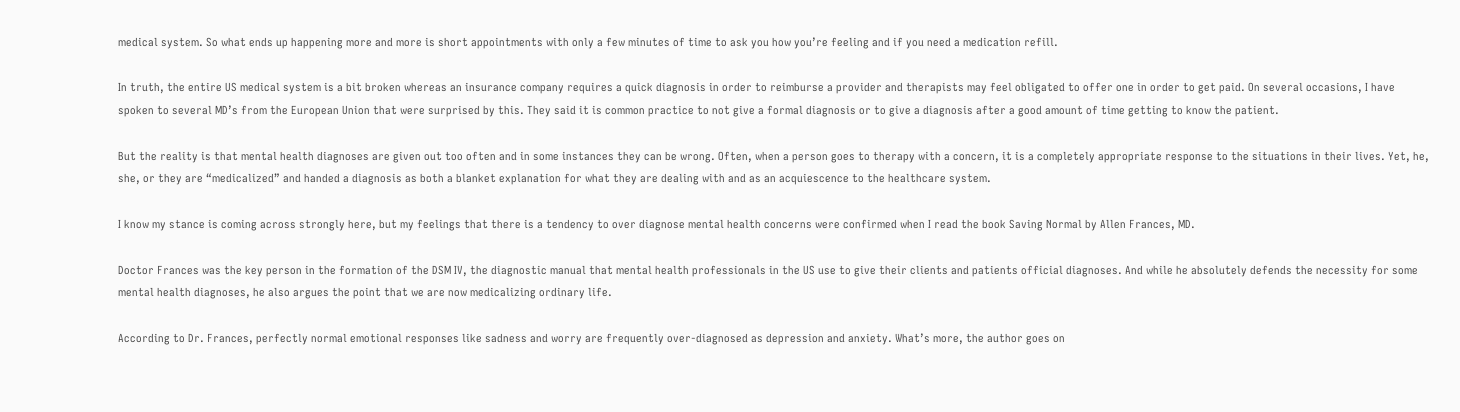medical system. So what ends up happening more and more is short appointments with only a few minutes of time to ask you how you’re feeling and if you need a medication refill.

In truth, the entire US medical system is a bit broken whereas an insurance company requires a quick diagnosis in order to reimburse a provider and therapists may feel obligated to offer one in order to get paid. On several occasions, I have spoken to several MD’s from the European Union that were surprised by this. They said it is common practice to not give a formal diagnosis or to give a diagnosis after a good amount of time getting to know the patient.

But the reality is that mental health diagnoses are given out too often and in some instances they can be wrong. Often, when a person goes to therapy with a concern, it is a completely appropriate response to the situations in their lives. Yet, he, she, or they are “medicalized” and handed a diagnosis as both a blanket explanation for what they are dealing with and as an acquiescence to the healthcare system.

I know my stance is coming across strongly here, but my feelings that there is a tendency to over diagnose mental health concerns were confirmed when I read the book Saving Normal by Allen Frances, MD.

Doctor Frances was the key person in the formation of the DSM IV, the diagnostic manual that mental health professionals in the US use to give their clients and patients official diagnoses. And while he absolutely defends the necessity for some mental health diagnoses, he also argues the point that we are now medicalizing ordinary life.

According to Dr. Frances, perfectly normal emotional responses like sadness and worry are frequently over-diagnosed as depression and anxiety. What’s more, the author goes on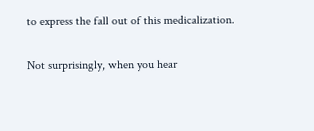to express the fall out of this medicalization.

Not surprisingly, when you hear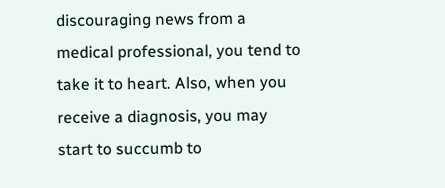discouraging news from a medical professional, you tend to take it to heart. Also, when you receive a diagnosis, you may start to succumb to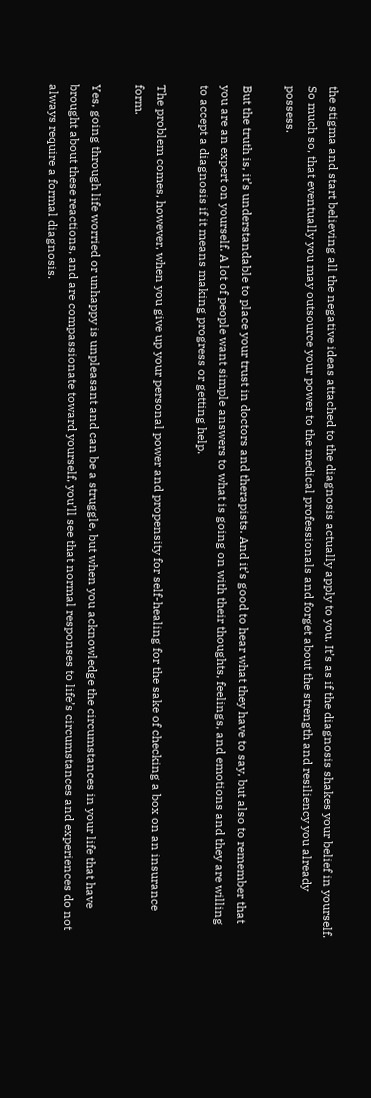the stigma and start believing all the negative ideas attached to the diagnosis actually apply to you. It’s as if the diagnosis shakes your belief in yourself. So much so, that eventually you may outsource your power to the medical professionals and forget about the strength and resiliency you already possess.

But the truth is, it’s understandable to place your trust in doctors and therapists. And it’s good to hear what they have to say, but also to remember that you are an expert on yourself. A lot of people want simple answers to what is going on with their thoughts, feelings, and emotions and they are willing to accept a diagnosis if it means making progress or getting help.

The problem comes, however, when you give up your personal power and propensity for self-healing for the sake of checking a box on an insurance form.

Yes, going through life worried or unhappy is unpleasant and can be a struggle, but when you acknowledge the circumstances in your life that have brought about these reactions, and are compassionate toward yourself, you’ll see that normal responses to life’s circumstances and experiences do not always require a formal diagnosis.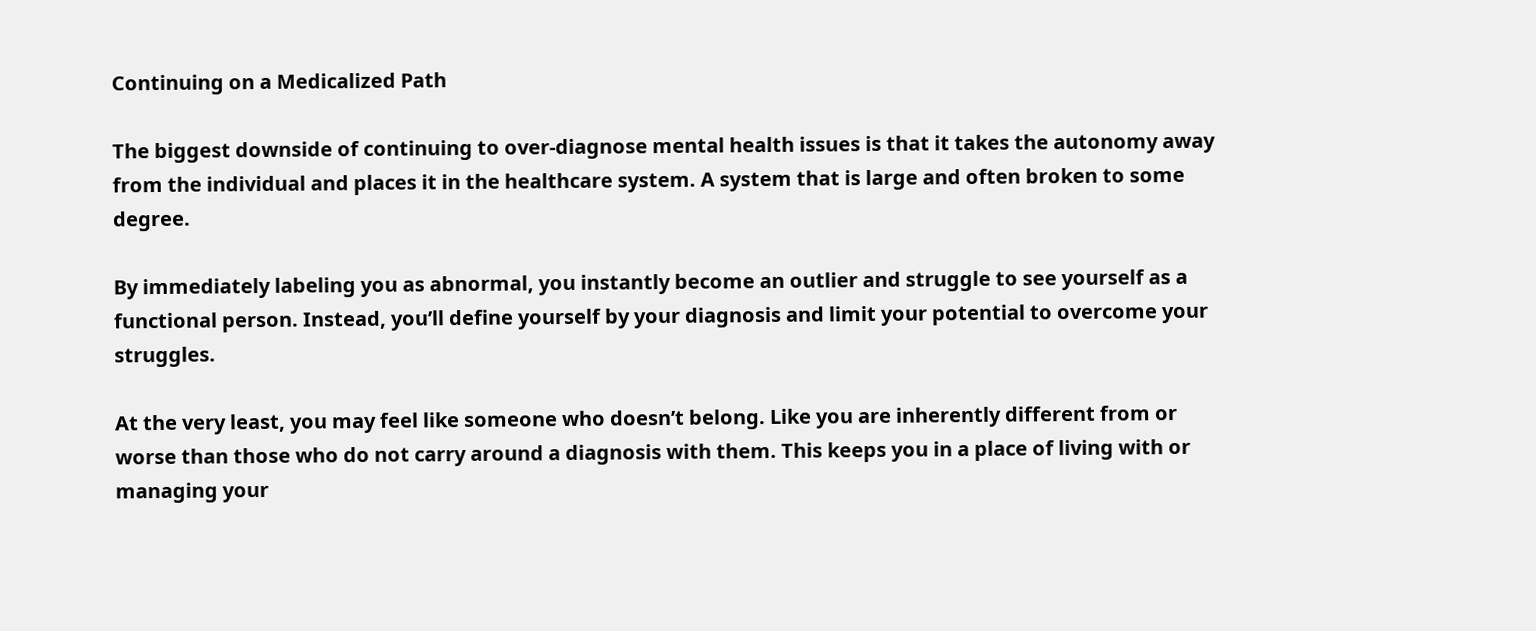Continuing on a Medicalized Path

The biggest downside of continuing to over-diagnose mental health issues is that it takes the autonomy away from the individual and places it in the healthcare system. A system that is large and often broken to some degree.

By immediately labeling you as abnormal, you instantly become an outlier and struggle to see yourself as a functional person. Instead, you’ll define yourself by your diagnosis and limit your potential to overcome your struggles.

At the very least, you may feel like someone who doesn’t belong. Like you are inherently different from or worse than those who do not carry around a diagnosis with them. This keeps you in a place of living with or managing your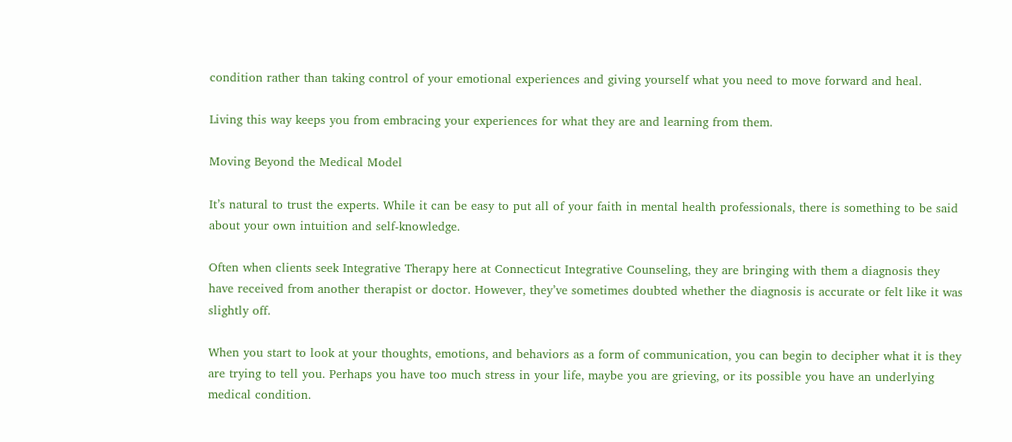condition rather than taking control of your emotional experiences and giving yourself what you need to move forward and heal.

Living this way keeps you from embracing your experiences for what they are and learning from them.

Moving Beyond the Medical Model

It’s natural to trust the experts. While it can be easy to put all of your faith in mental health professionals, there is something to be said about your own intuition and self-knowledge.

Often when clients seek Integrative Therapy here at Connecticut Integrative Counseling, they are bringing with them a diagnosis they have received from another therapist or doctor. However, they’ve sometimes doubted whether the diagnosis is accurate or felt like it was slightly off.

When you start to look at your thoughts, emotions, and behaviors as a form of communication, you can begin to decipher what it is they are trying to tell you. Perhaps you have too much stress in your life, maybe you are grieving, or its possible you have an underlying medical condition.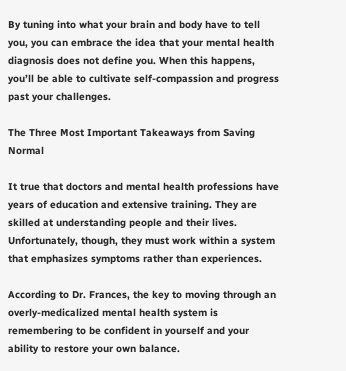By tuning into what your brain and body have to tell you, you can embrace the idea that your mental health diagnosis does not define you. When this happens, you’ll be able to cultivate self-compassion and progress past your challenges.

The Three Most Important Takeaways from Saving Normal

It true that doctors and mental health professions have years of education and extensive training. They are skilled at understanding people and their lives. Unfortunately, though, they must work within a system that emphasizes symptoms rather than experiences.

According to Dr. Frances, the key to moving through an overly-medicalized mental health system is remembering to be confident in yourself and your ability to restore your own balance.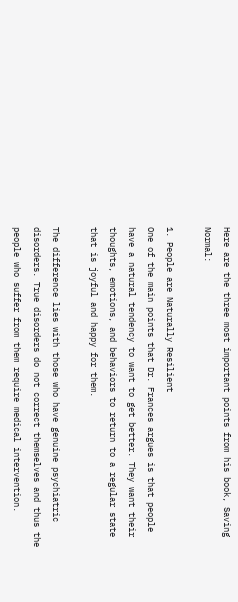Here are the three most important points from his book, Saving Normal:

1. People are Naturally Resilient
One of the main points that Dr. Frances argues is that people have a natural tendency to want to get better. They want their thoughts, emotions, and behaviors to return to a regular state that is joyful and happy for them.

The difference lies with those who have genuine psychiatric disorders. True disorders do not correct themselves and thus the people who suffer from them require medical intervention.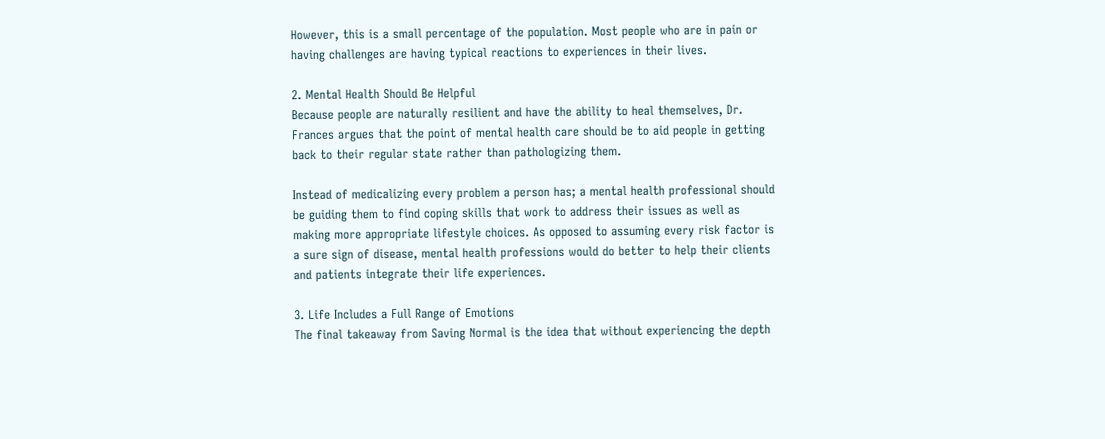However, this is a small percentage of the population. Most people who are in pain or having challenges are having typical reactions to experiences in their lives.

2. Mental Health Should Be Helpful
Because people are naturally resilient and have the ability to heal themselves, Dr. Frances argues that the point of mental health care should be to aid people in getting back to their regular state rather than pathologizing them.

Instead of medicalizing every problem a person has; a mental health professional should be guiding them to find coping skills that work to address their issues as well as making more appropriate lifestyle choices. As opposed to assuming every risk factor is a sure sign of disease, mental health professions would do better to help their clients and patients integrate their life experiences.

3. Life Includes a Full Range of Emotions
The final takeaway from Saving Normal is the idea that without experiencing the depth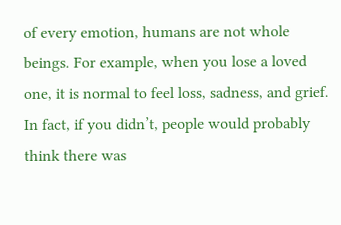of every emotion, humans are not whole beings. For example, when you lose a loved one, it is normal to feel loss, sadness, and grief. In fact, if you didn’t, people would probably think there was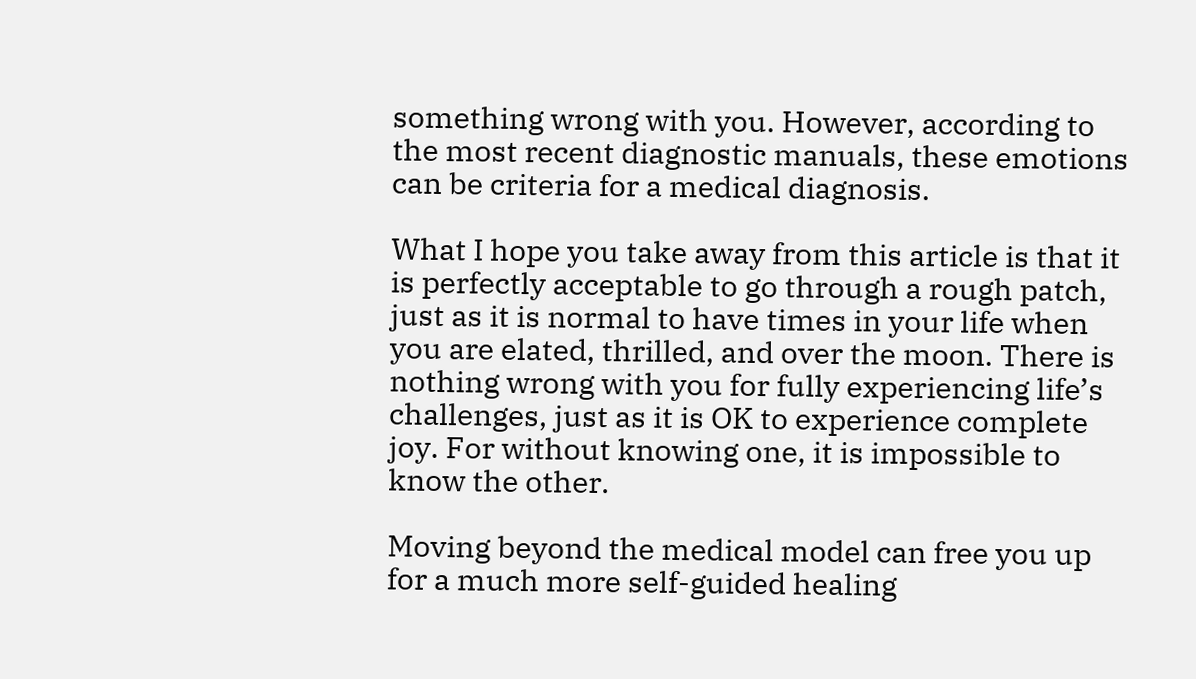something wrong with you. However, according to the most recent diagnostic manuals, these emotions can be criteria for a medical diagnosis.

What I hope you take away from this article is that it is perfectly acceptable to go through a rough patch, just as it is normal to have times in your life when you are elated, thrilled, and over the moon. There is nothing wrong with you for fully experiencing life’s challenges, just as it is OK to experience complete joy. For without knowing one, it is impossible to know the other.

Moving beyond the medical model can free you up for a much more self-guided healing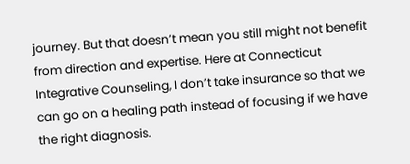journey. But that doesn’t mean you still might not benefit from direction and expertise. Here at Connecticut Integrative Counseling, I don’t take insurance so that we can go on a healing path instead of focusing if we have the right diagnosis.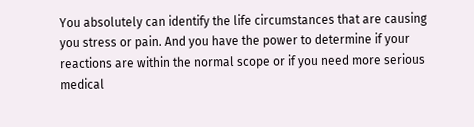You absolutely can identify the life circumstances that are causing you stress or pain. And you have the power to determine if your reactions are within the normal scope or if you need more serious medical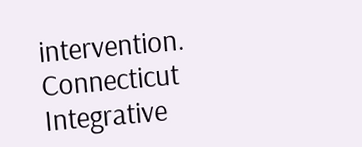intervention. Connecticut Integrative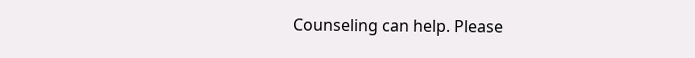Counseling can help. Please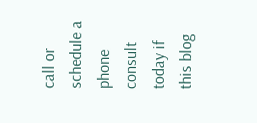call or schedule a phone consult today if this blog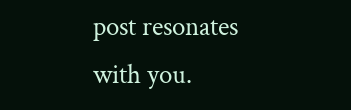post resonates with you.